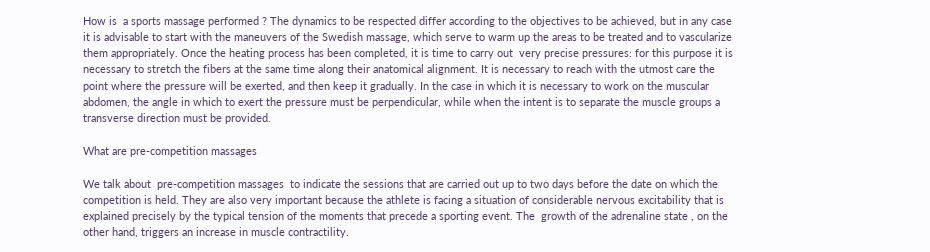How is  a sports massage performed ? The dynamics to be respected differ according to the objectives to be achieved, but in any case it is advisable to start with the maneuvers of the Swedish massage, which serve to warm up the areas to be treated and to vascularize them appropriately. Once the heating process has been completed, it is time to carry out  very precise pressures: for this purpose it is necessary to stretch the fibers at the same time along their anatomical alignment. It is necessary to reach with the utmost care the point where the pressure will be exerted, and then keep it gradually. In the case in which it is necessary to work on the muscular abdomen, the angle in which to exert the pressure must be perpendicular, while when the intent is to separate the muscle groups a transverse direction must be provided.

What are pre-competition massages

We talk about  pre-competition massages  to indicate the sessions that are carried out up to two days before the date on which the competition is held. They are also very important because the athlete is facing a situation of considerable nervous excitability that is explained precisely by the typical tension of the moments that precede a sporting event. The  growth of the adrenaline state , on the other hand, triggers an increase in muscle contractility.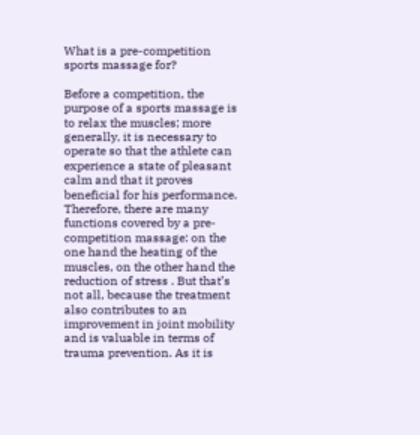What is a pre-competition sports massage for?

Before a competition, the purpose of a sports massage is to relax the muscles; more generally, it is necessary to operate so that the athlete can experience a state of pleasant calm and that it proves beneficial for his performance. Therefore, there are many functions covered by a pre-competition massage: on the one hand the heating of the muscles, on the other hand the  reduction of stress . But that’s not all, because the treatment also contributes to an  improvement in joint mobility  and is valuable in terms of trauma prevention. As it is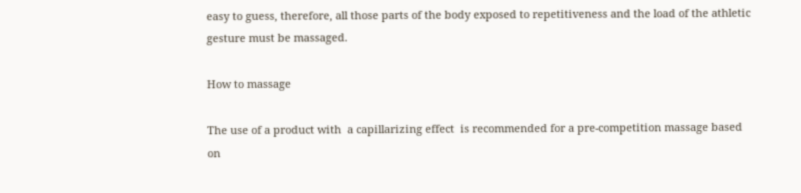easy to guess, therefore, all those parts of the body exposed to repetitiveness and the load of the athletic gesture must be massaged.

How to massage

The use of a product with  a capillarizing effect  is recommended for a pre-competition massage based on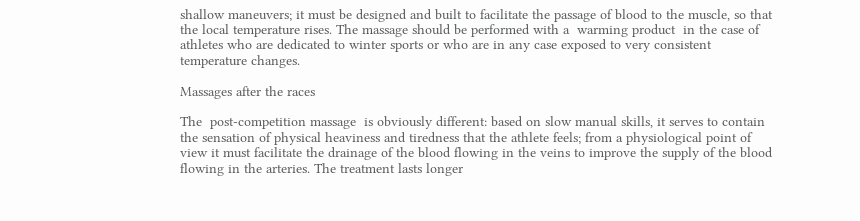shallow maneuvers; it must be designed and built to facilitate the passage of blood to the muscle, so that the local temperature rises. The massage should be performed with a  warming product  in the case of athletes who are dedicated to winter sports or who are in any case exposed to very consistent temperature changes.

Massages after the races

The  post-competition massage  is obviously different: based on slow manual skills, it serves to contain the sensation of physical heaviness and tiredness that the athlete feels; from a physiological point of view it must facilitate the drainage of the blood flowing in the veins to improve the supply of the blood flowing in the arteries. The treatment lasts longer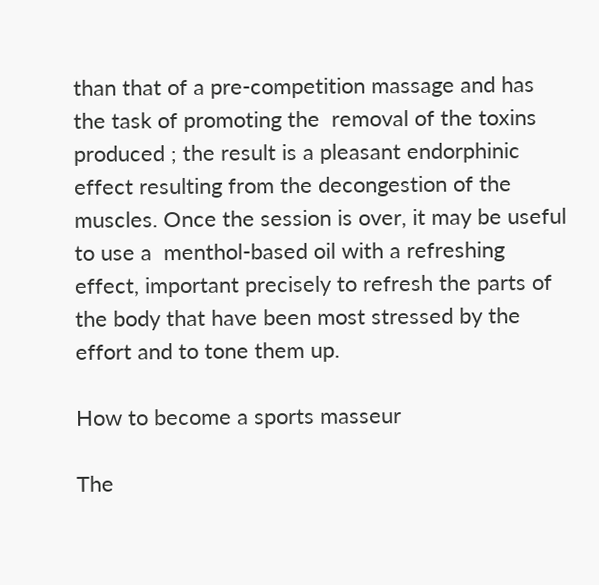than that of a pre-competition massage and has the task of promoting the  removal of the toxins produced ; the result is a pleasant endorphinic effect resulting from the decongestion of the muscles. Once the session is over, it may be useful to use a  menthol-based oil with a refreshing effect, important precisely to refresh the parts of the body that have been most stressed by the effort and to tone them up.

How to become a sports masseur

The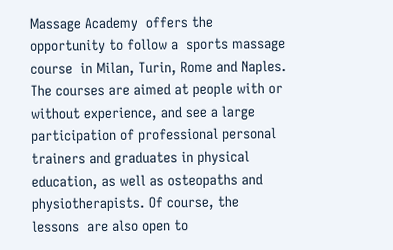Massage Academy  offers the opportunity to follow a  sports massage course  in Milan, Turin, Rome and Naples. The courses are aimed at people with or without experience, and see a large participation of professional personal trainers and graduates in physical education, as well as osteopaths and physiotherapists. Of course, the  lessons  are also open to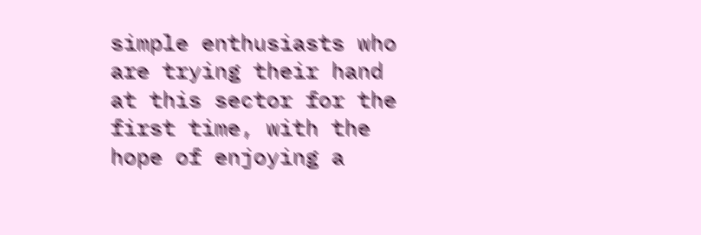simple enthusiasts who are trying their hand at this sector for the first time, with the hope of enjoying a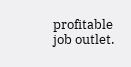profitable job outlet.